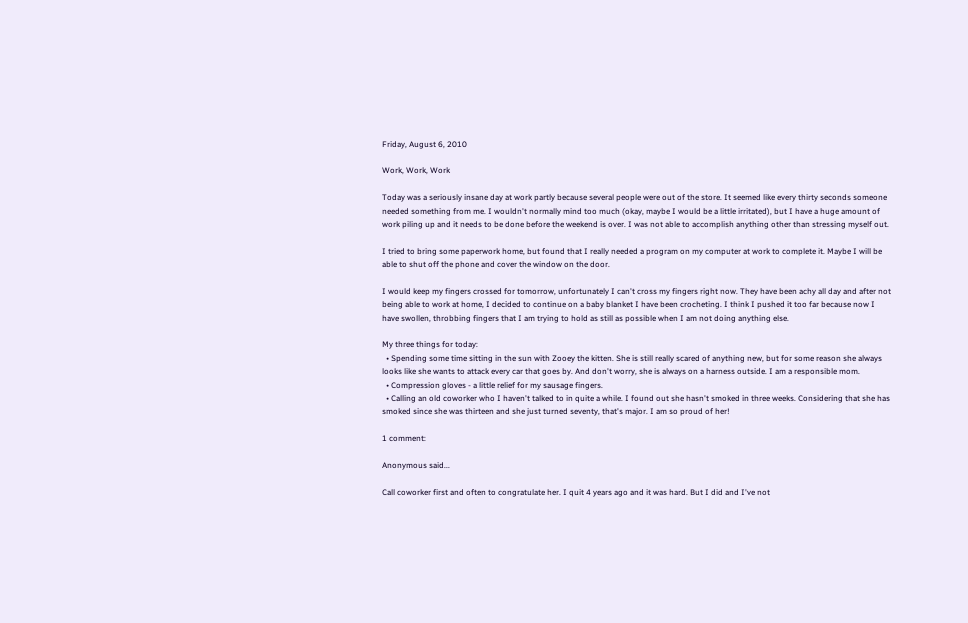Friday, August 6, 2010

Work, Work, Work

Today was a seriously insane day at work partly because several people were out of the store. It seemed like every thirty seconds someone needed something from me. I wouldn't normally mind too much (okay, maybe I would be a little irritated), but I have a huge amount of work piling up and it needs to be done before the weekend is over. I was not able to accomplish anything other than stressing myself out.

I tried to bring some paperwork home, but found that I really needed a program on my computer at work to complete it. Maybe I will be able to shut off the phone and cover the window on the door.

I would keep my fingers crossed for tomorrow, unfortunately I can't cross my fingers right now. They have been achy all day and after not being able to work at home, I decided to continue on a baby blanket I have been crocheting. I think I pushed it too far because now I have swollen, throbbing fingers that I am trying to hold as still as possible when I am not doing anything else.

My three things for today:
  • Spending some time sitting in the sun with Zooey the kitten. She is still really scared of anything new, but for some reason she always looks like she wants to attack every car that goes by. And don't worry, she is always on a harness outside. I am a responsible mom.
  • Compression gloves - a little relief for my sausage fingers.
  • Calling an old coworker who I haven't talked to in quite a while. I found out she hasn't smoked in three weeks. Considering that she has smoked since she was thirteen and she just turned seventy, that's major. I am so proud of her!

1 comment:

Anonymous said...

Call coworker first and often to congratulate her. I quit 4 years ago and it was hard. But I did and I've not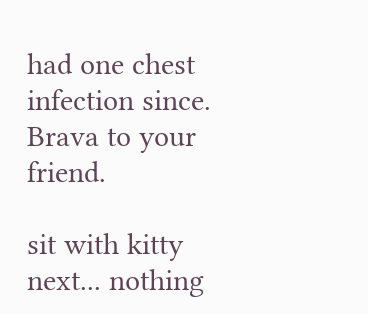had one chest infection since. Brava to your friend.

sit with kitty next... nothing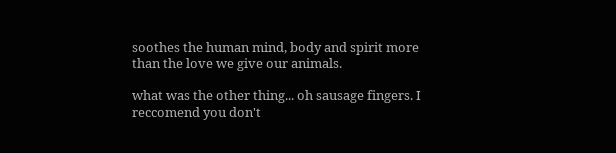soothes the human mind, body and spirit more than the love we give our animals.

what was the other thing... oh sausage fingers. I reccomend you don't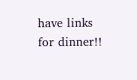have links for dinner!!